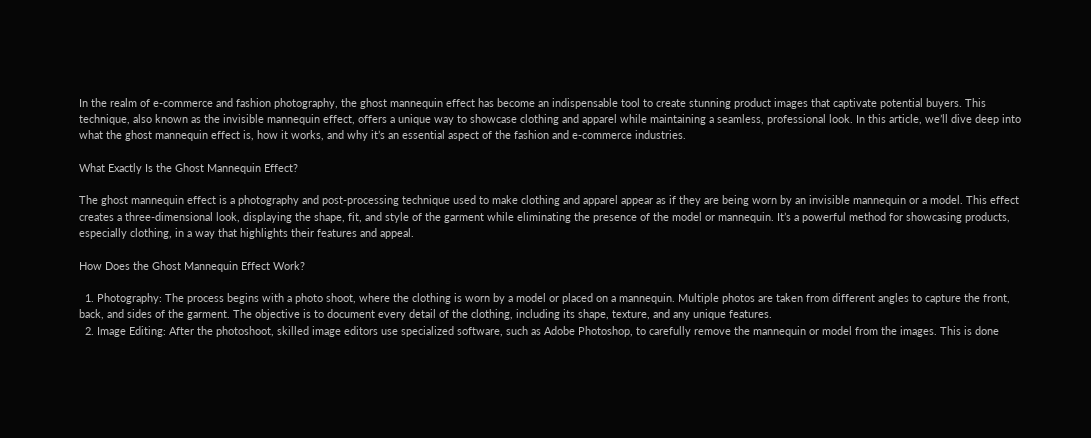In the realm of e-commerce and fashion photography, the ghost mannequin effect has become an indispensable tool to create stunning product images that captivate potential buyers. This technique, also known as the invisible mannequin effect, offers a unique way to showcase clothing and apparel while maintaining a seamless, professional look. In this article, we’ll dive deep into what the ghost mannequin effect is, how it works, and why it’s an essential aspect of the fashion and e-commerce industries.

What Exactly Is the Ghost Mannequin Effect?

The ghost mannequin effect is a photography and post-processing technique used to make clothing and apparel appear as if they are being worn by an invisible mannequin or a model. This effect creates a three-dimensional look, displaying the shape, fit, and style of the garment while eliminating the presence of the model or mannequin. It’s a powerful method for showcasing products, especially clothing, in a way that highlights their features and appeal.

How Does the Ghost Mannequin Effect Work?

  1. Photography: The process begins with a photo shoot, where the clothing is worn by a model or placed on a mannequin. Multiple photos are taken from different angles to capture the front, back, and sides of the garment. The objective is to document every detail of the clothing, including its shape, texture, and any unique features.
  2. Image Editing: After the photoshoot, skilled image editors use specialized software, such as Adobe Photoshop, to carefully remove the mannequin or model from the images. This is done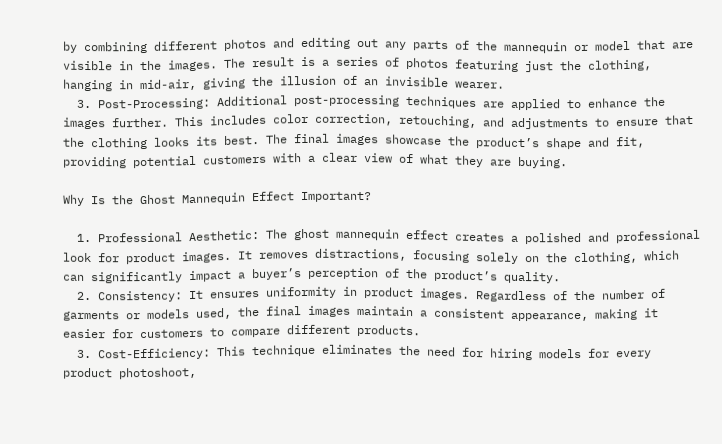by combining different photos and editing out any parts of the mannequin or model that are visible in the images. The result is a series of photos featuring just the clothing, hanging in mid-air, giving the illusion of an invisible wearer.
  3. Post-Processing: Additional post-processing techniques are applied to enhance the images further. This includes color correction, retouching, and adjustments to ensure that the clothing looks its best. The final images showcase the product’s shape and fit, providing potential customers with a clear view of what they are buying.

Why Is the Ghost Mannequin Effect Important?

  1. Professional Aesthetic: The ghost mannequin effect creates a polished and professional look for product images. It removes distractions, focusing solely on the clothing, which can significantly impact a buyer’s perception of the product’s quality.
  2. Consistency: It ensures uniformity in product images. Regardless of the number of garments or models used, the final images maintain a consistent appearance, making it easier for customers to compare different products.
  3. Cost-Efficiency: This technique eliminates the need for hiring models for every product photoshoot,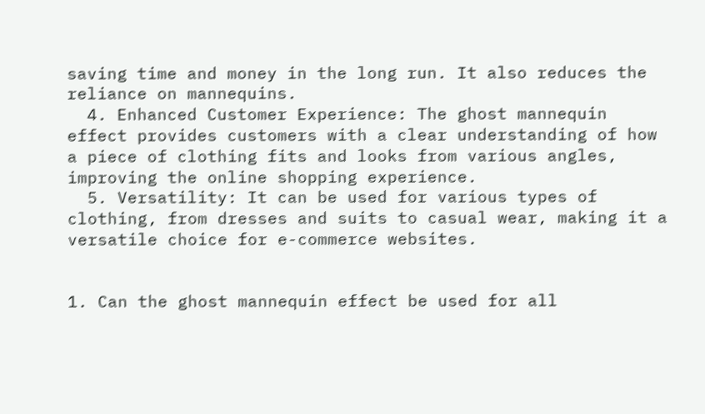saving time and money in the long run. It also reduces the reliance on mannequins.
  4. Enhanced Customer Experience: The ghost mannequin effect provides customers with a clear understanding of how a piece of clothing fits and looks from various angles, improving the online shopping experience.
  5. Versatility: It can be used for various types of clothing, from dresses and suits to casual wear, making it a versatile choice for e-commerce websites.


1. Can the ghost mannequin effect be used for all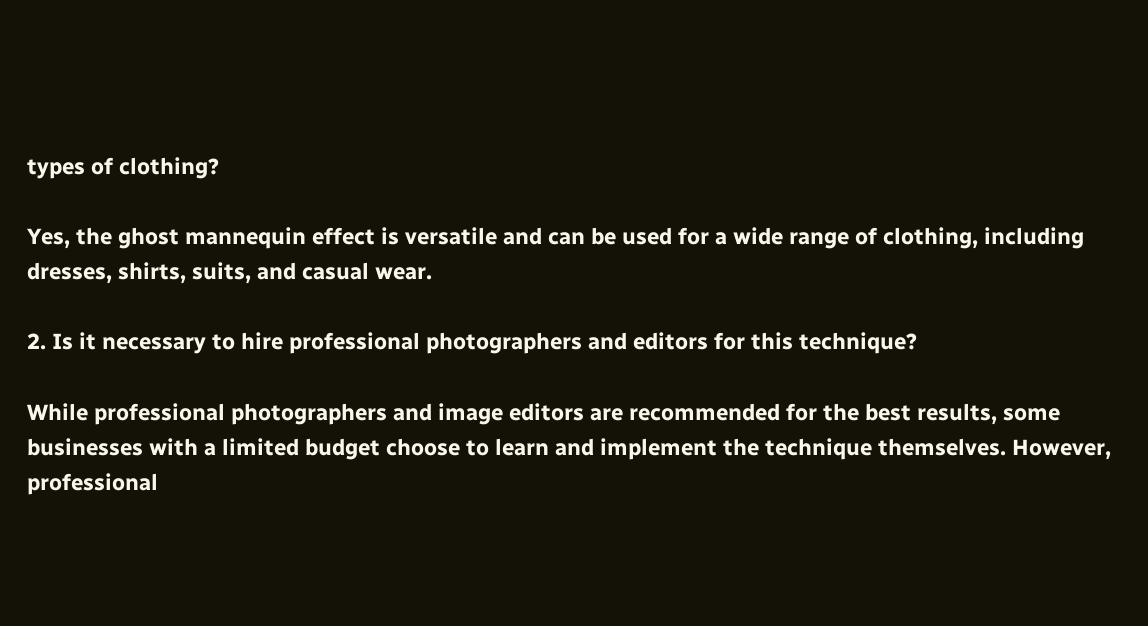types of clothing?

Yes, the ghost mannequin effect is versatile and can be used for a wide range of clothing, including dresses, shirts, suits, and casual wear.

2. Is it necessary to hire professional photographers and editors for this technique?

While professional photographers and image editors are recommended for the best results, some businesses with a limited budget choose to learn and implement the technique themselves. However, professional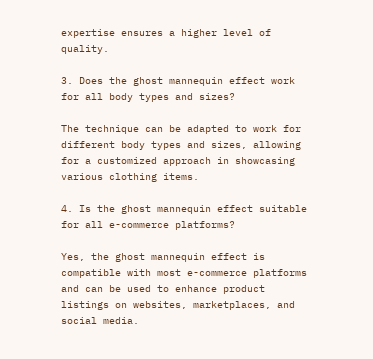expertise ensures a higher level of quality.

3. Does the ghost mannequin effect work for all body types and sizes?

The technique can be adapted to work for different body types and sizes, allowing for a customized approach in showcasing various clothing items.

4. Is the ghost mannequin effect suitable for all e-commerce platforms?

Yes, the ghost mannequin effect is compatible with most e-commerce platforms and can be used to enhance product listings on websites, marketplaces, and social media.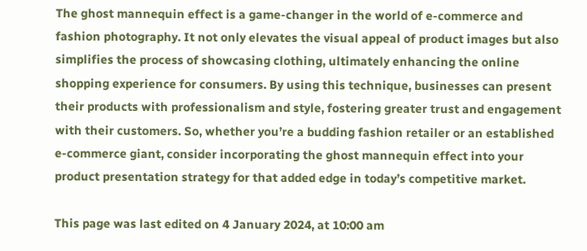The ghost mannequin effect is a game-changer in the world of e-commerce and fashion photography. It not only elevates the visual appeal of product images but also simplifies the process of showcasing clothing, ultimately enhancing the online shopping experience for consumers. By using this technique, businesses can present their products with professionalism and style, fostering greater trust and engagement with their customers. So, whether you’re a budding fashion retailer or an established e-commerce giant, consider incorporating the ghost mannequin effect into your product presentation strategy for that added edge in today’s competitive market.

This page was last edited on 4 January 2024, at 10:00 am